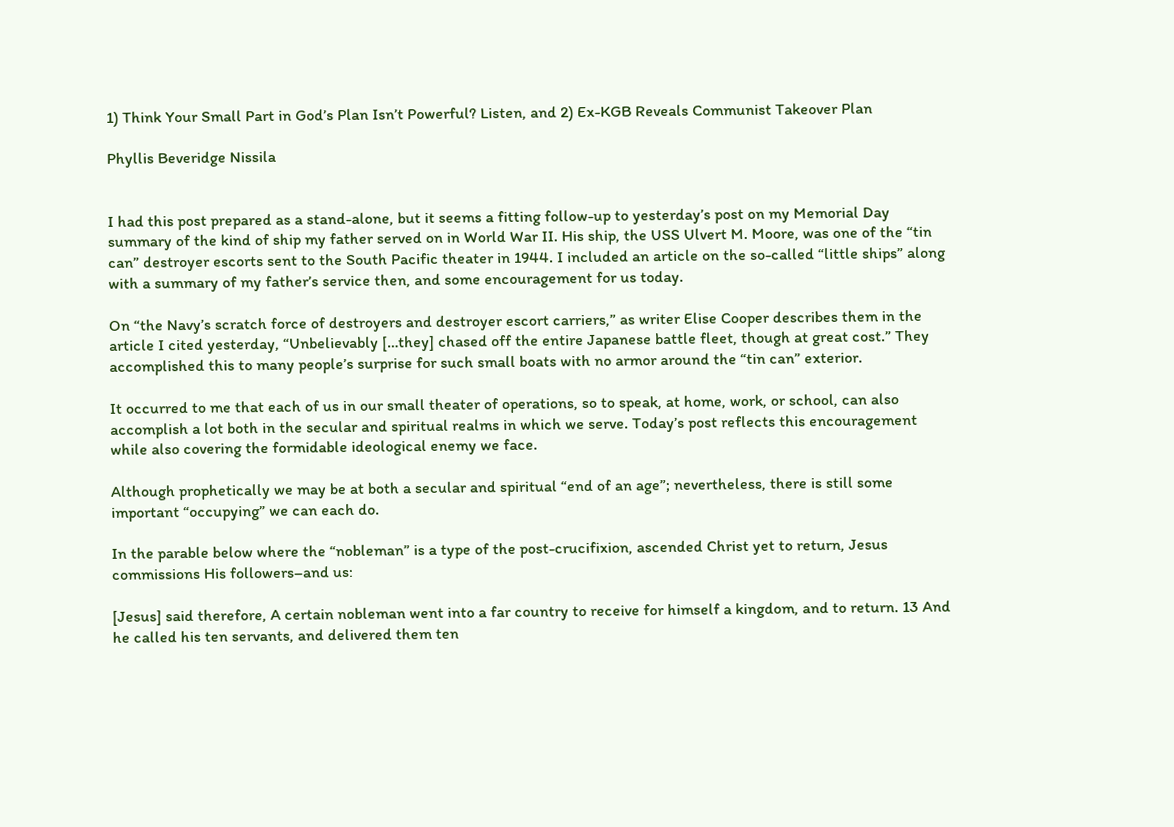1) Think Your Small Part in God’s Plan Isn’t Powerful? Listen, and 2) Ex-KGB Reveals Communist Takeover Plan

Phyllis Beveridge Nissila


I had this post prepared as a stand-alone, but it seems a fitting follow-up to yesterday’s post on my Memorial Day summary of the kind of ship my father served on in World War II. His ship, the USS Ulvert M. Moore, was one of the “tin can” destroyer escorts sent to the South Pacific theater in 1944. I included an article on the so-called “little ships” along with a summary of my father’s service then, and some encouragement for us today.

On “the Navy’s scratch force of destroyers and destroyer escort carriers,” as writer Elise Cooper describes them in the article I cited yesterday, “Unbelievably […they] chased off the entire Japanese battle fleet, though at great cost.” They accomplished this to many people’s surprise for such small boats with no armor around the “tin can” exterior.

It occurred to me that each of us in our small theater of operations, so to speak, at home, work, or school, can also accomplish a lot both in the secular and spiritual realms in which we serve. Today’s post reflects this encouragement while also covering the formidable ideological enemy we face.

Although prophetically we may be at both a secular and spiritual “end of an age”; nevertheless, there is still some important “occupying” we can each do.

In the parable below where the “nobleman” is a type of the post-crucifixion, ascended Christ yet to return, Jesus commissions His followers–and us:

[Jesus] said therefore, A certain nobleman went into a far country to receive for himself a kingdom, and to return. 13 And he called his ten servants, and delivered them ten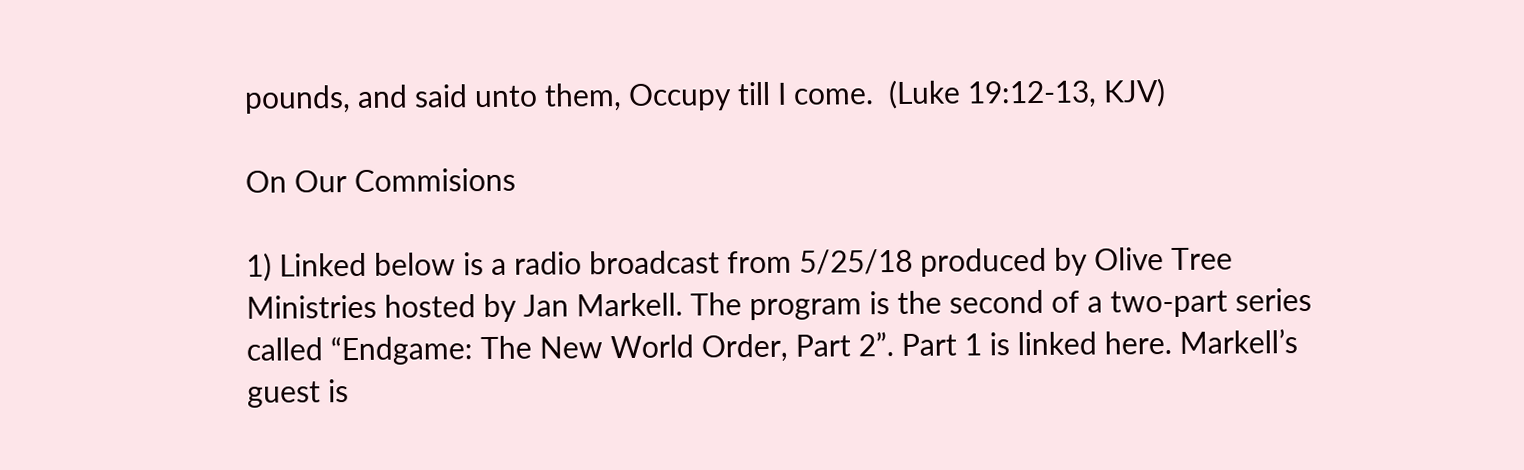pounds, and said unto them, Occupy till I come.  (Luke 19:12-13, KJV)

On Our Commisions

1) Linked below is a radio broadcast from 5/25/18 produced by Olive Tree Ministries hosted by Jan Markell. The program is the second of a two-part series called “Endgame: The New World Order, Part 2”. Part 1 is linked here. Markell’s guest is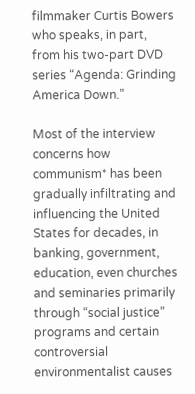filmmaker Curtis Bowers who speaks, in part, from his two-part DVD series “Agenda: Grinding America Down.”

Most of the interview concerns how communism* has been gradually infiltrating and influencing the United States for decades, in banking, government, education, even churches and seminaries primarily through “social justice” programs and certain controversial  environmentalist causes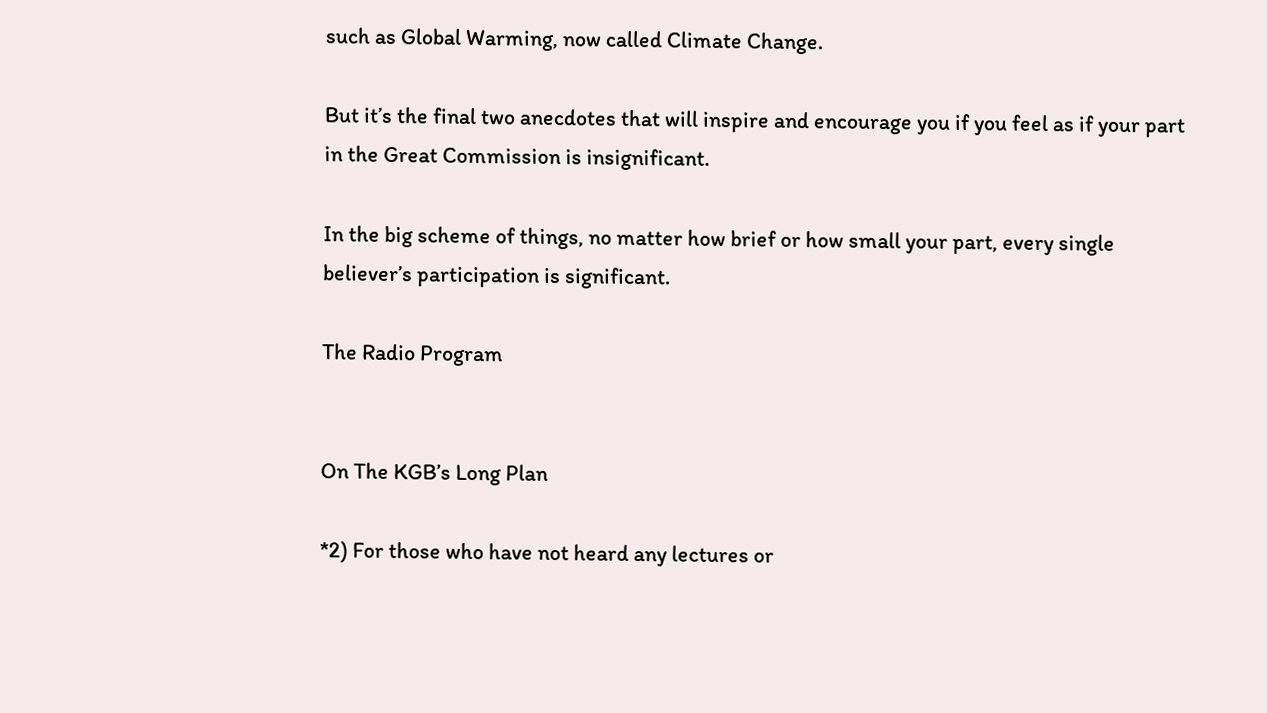such as Global Warming, now called Climate Change.

But it’s the final two anecdotes that will inspire and encourage you if you feel as if your part in the Great Commission is insignificant.

In the big scheme of things, no matter how brief or how small your part, every single believer’s participation is significant.

The Radio Program


On The KGB’s Long Plan

*2) For those who have not heard any lectures or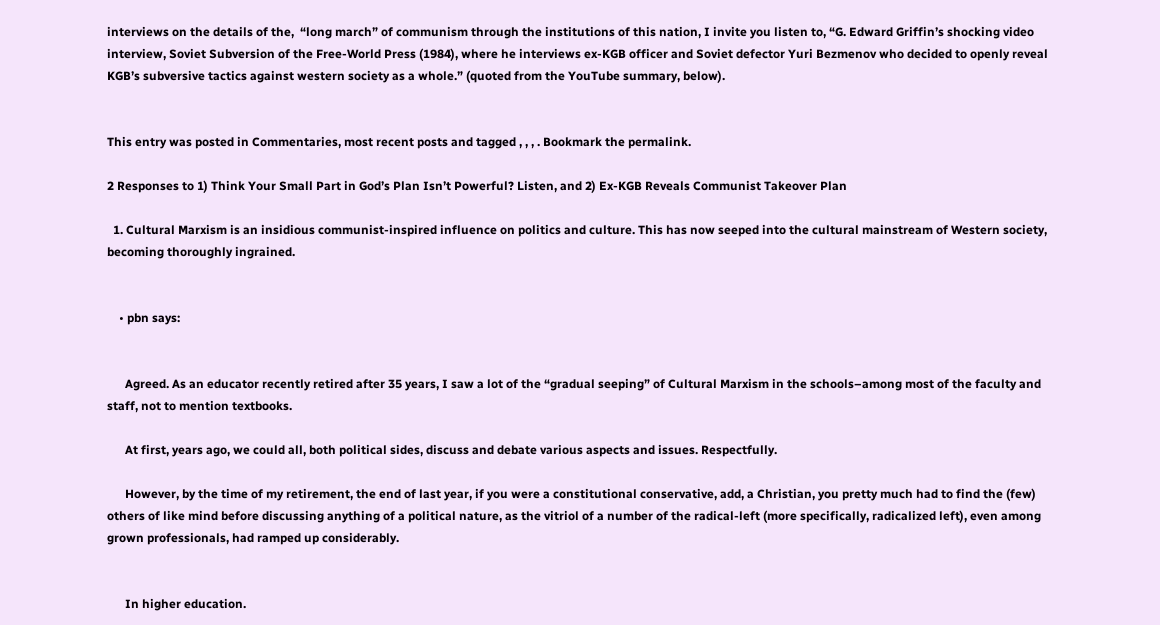interviews on the details of the,  “long march” of communism through the institutions of this nation, I invite you listen to, “G. Edward Griffin’s shocking video interview, Soviet Subversion of the Free-World Press (1984), where he interviews ex-KGB officer and Soviet defector Yuri Bezmenov who decided to openly reveal KGB’s subversive tactics against western society as a whole.” (quoted from the YouTube summary, below).


This entry was posted in Commentaries, most recent posts and tagged , , , . Bookmark the permalink.

2 Responses to 1) Think Your Small Part in God’s Plan Isn’t Powerful? Listen, and 2) Ex-KGB Reveals Communist Takeover Plan

  1. Cultural Marxism is an insidious communist-inspired influence on politics and culture. This has now seeped into the cultural mainstream of Western society, becoming thoroughly ingrained.


    • pbn says:


      Agreed. As an educator recently retired after 35 years, I saw a lot of the “gradual seeping” of Cultural Marxism in the schools–among most of the faculty and staff, not to mention textbooks.

      At first, years ago, we could all, both political sides, discuss and debate various aspects and issues. Respectfully.

      However, by the time of my retirement, the end of last year, if you were a constitutional conservative, add, a Christian, you pretty much had to find the (few) others of like mind before discussing anything of a political nature, as the vitriol of a number of the radical-left (more specifically, radicalized left), even among grown professionals, had ramped up considerably.


      In higher education.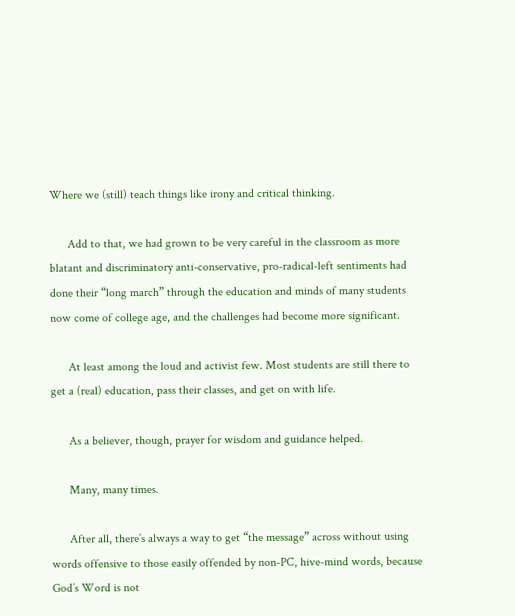Where we (still) teach things like irony and critical thinking.

      Add to that, we had grown to be very careful in the classroom as more blatant and discriminatory anti-conservative, pro-radical-left sentiments had done their “long march” through the education and minds of many students now come of college age, and the challenges had become more significant.

      At least among the loud and activist few. Most students are still there to get a (real) education, pass their classes, and get on with life.

      As a believer, though, prayer for wisdom and guidance helped.

      Many, many times.

      After all, there’s always a way to get “the message” across without using words offensive to those easily offended by non-PC, hive-mind words, because God’s Word is not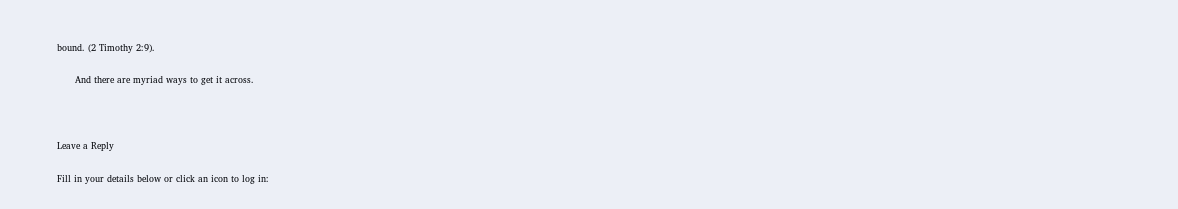bound. (2 Timothy 2:9).

      And there are myriad ways to get it across.



Leave a Reply

Fill in your details below or click an icon to log in: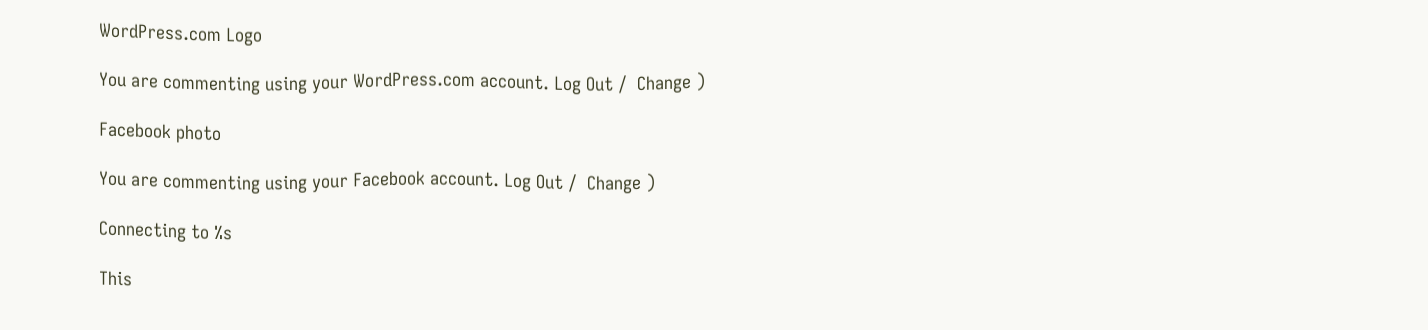WordPress.com Logo

You are commenting using your WordPress.com account. Log Out /  Change )

Facebook photo

You are commenting using your Facebook account. Log Out /  Change )

Connecting to %s

This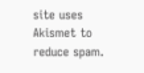site uses Akismet to reduce spam.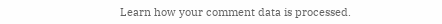Learn how your comment data is processed.